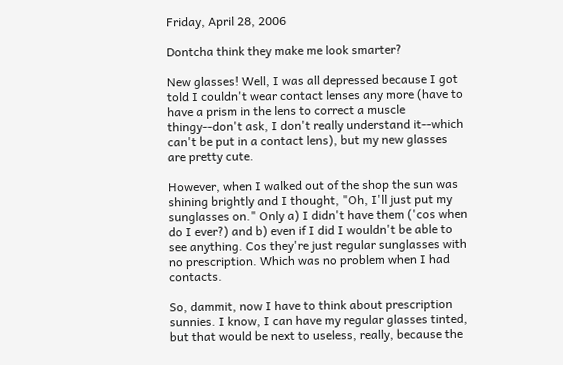Friday, April 28, 2006

Dontcha think they make me look smarter?

New glasses! Well, I was all depressed because I got told I couldn't wear contact lenses any more (have to have a prism in the lens to correct a muscle thingy--don't ask, I don't really understand it--which can't be put in a contact lens), but my new glasses are pretty cute.

However, when I walked out of the shop the sun was shining brightly and I thought, "Oh, I'll just put my sunglasses on." Only a) I didn't have them ('cos when do I ever?) and b) even if I did I wouldn't be able to see anything. Cos they're just regular sunglasses with no prescription. Which was no problem when I had contacts.

So, dammit, now I have to think about prescription sunnies. I know, I can have my regular glasses tinted, but that would be next to useless, really, because the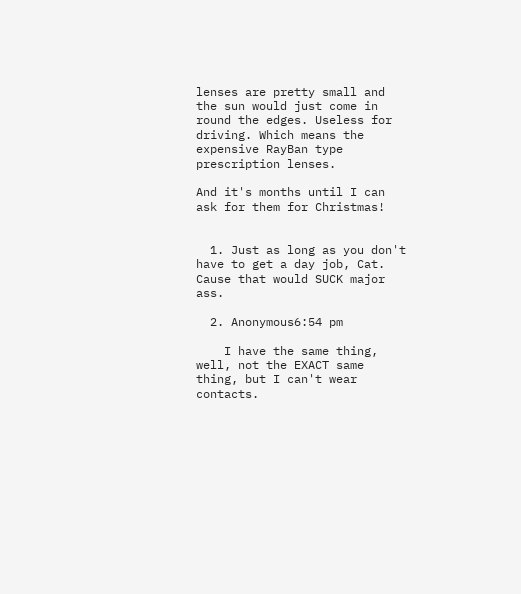lenses are pretty small and the sun would just come in round the edges. Useless for driving. Which means the expensive RayBan type prescription lenses.

And it's months until I can ask for them for Christmas!


  1. Just as long as you don't have to get a day job, Cat. Cause that would SUCK major ass.

  2. Anonymous6:54 pm

    I have the same thing, well, not the EXACT same thing, but I can't wear contacts.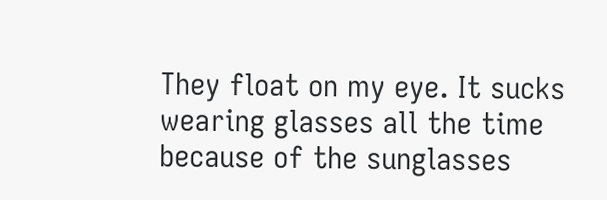They float on my eye. It sucks wearing glasses all the time because of the sunglasses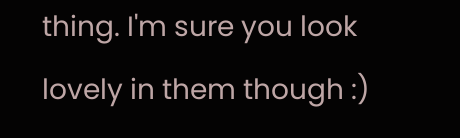thing. I'm sure you look lovely in them though :)